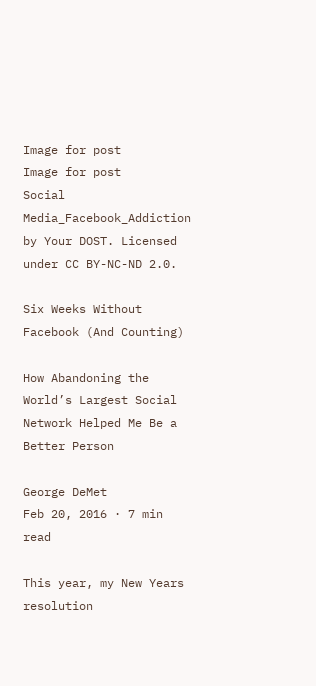Image for post
Image for post
Social Media_Facebook_Addiction by Your DOST. Licensed under CC BY-NC-ND 2.0.

Six Weeks Without Facebook (And Counting)

How Abandoning the World’s Largest Social Network Helped Me Be a Better Person

George DeMet
Feb 20, 2016 · 7 min read

This year, my New Years resolution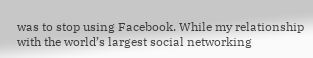was to stop using Facebook. While my relationship with the world’s largest social networking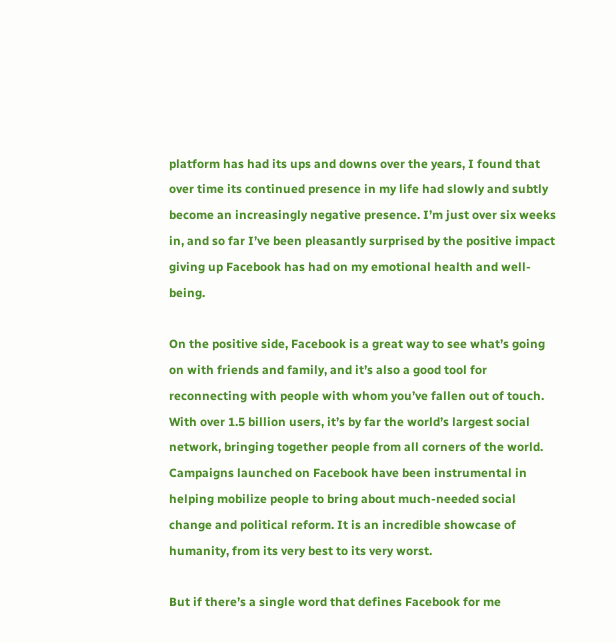platform has had its ups and downs over the years, I found that over time its continued presence in my life had slowly and subtly become an increasingly negative presence. I’m just over six weeks in, and so far I’ve been pleasantly surprised by the positive impact giving up Facebook has had on my emotional health and well-being.

On the positive side, Facebook is a great way to see what’s going on with friends and family, and it’s also a good tool for reconnecting with people with whom you’ve fallen out of touch. With over 1.5 billion users, it’s by far the world’s largest social network, bringing together people from all corners of the world. Campaigns launched on Facebook have been instrumental in helping mobilize people to bring about much-needed social change and political reform. It is an incredible showcase of humanity, from its very best to its very worst.

But if there’s a single word that defines Facebook for me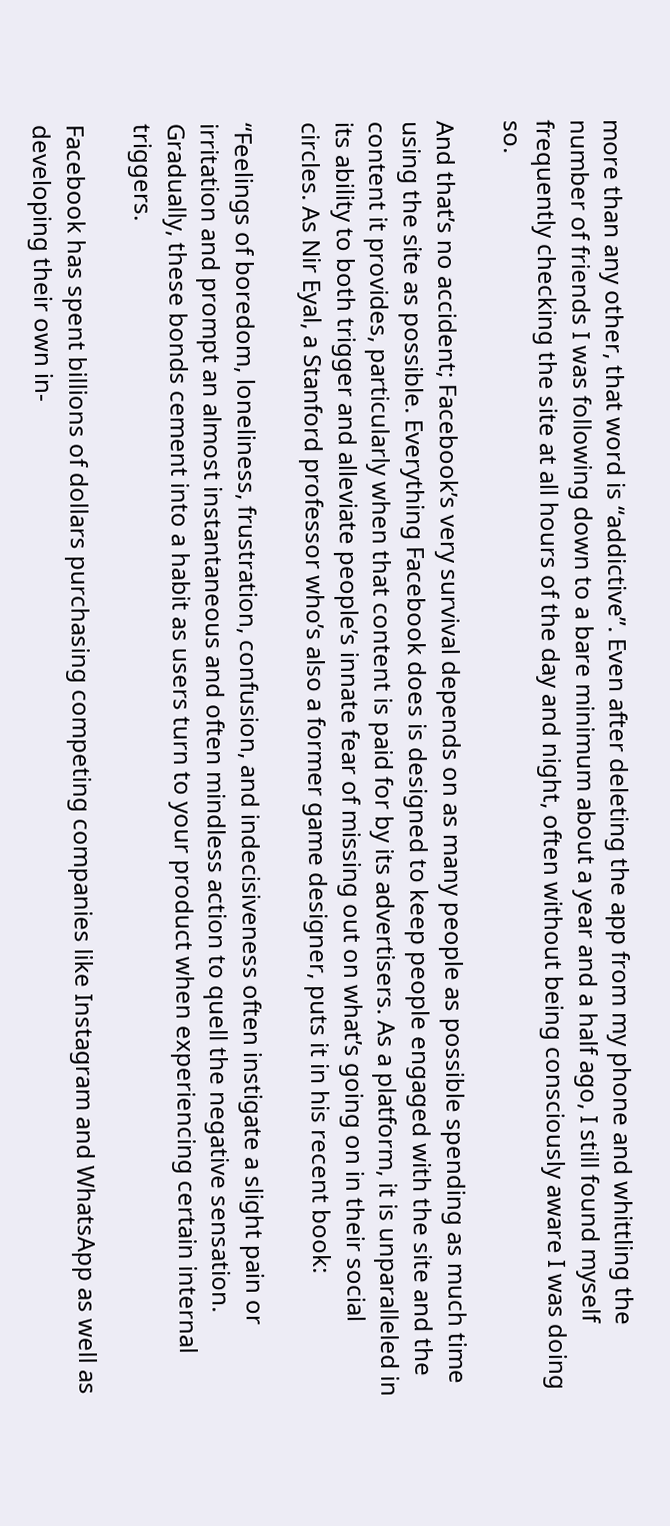more than any other, that word is “addictive”. Even after deleting the app from my phone and whittling the number of friends I was following down to a bare minimum about a year and a half ago, I still found myself frequently checking the site at all hours of the day and night, often without being consciously aware I was doing so.

And that’s no accident; Facebook’s very survival depends on as many people as possible spending as much time using the site as possible. Everything Facebook does is designed to keep people engaged with the site and the content it provides, particularly when that content is paid for by its advertisers. As a platform, it is unparalleled in its ability to both trigger and alleviate people’s innate fear of missing out on what’s going on in their social circles. As Nir Eyal, a Stanford professor who’s also a former game designer, puts it in his recent book:

“Feelings of boredom, loneliness, frustration, confusion, and indecisiveness often instigate a slight pain or irritation and prompt an almost instantaneous and often mindless action to quell the negative sensation. Gradually, these bonds cement into a habit as users turn to your product when experiencing certain internal triggers.

Facebook has spent billions of dollars purchasing competing companies like Instagram and WhatsApp as well as developing their own in-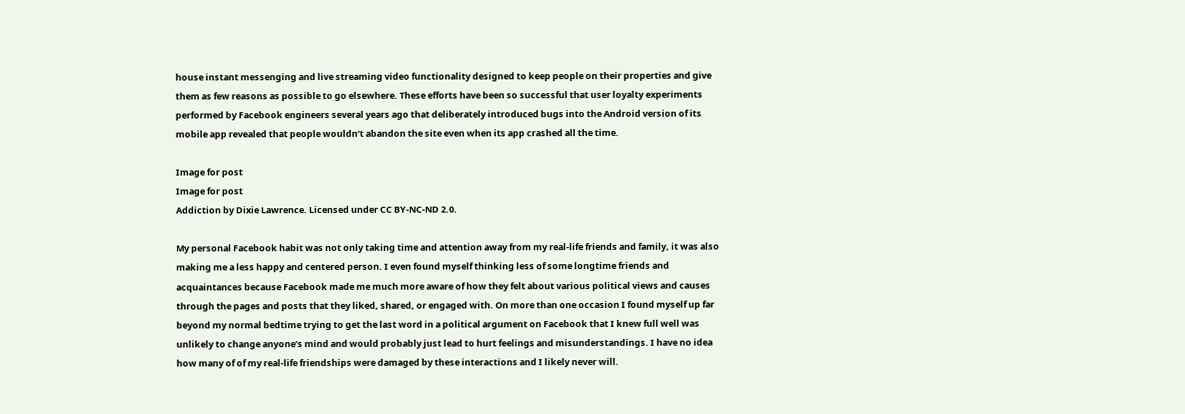house instant messenging and live streaming video functionality designed to keep people on their properties and give them as few reasons as possible to go elsewhere. These efforts have been so successful that user loyalty experiments performed by Facebook engineers several years ago that deliberately introduced bugs into the Android version of its mobile app revealed that people wouldn’t abandon the site even when its app crashed all the time.

Image for post
Image for post
Addiction by Dixie Lawrence. Licensed under CC BY-NC-ND 2.0.

My personal Facebook habit was not only taking time and attention away from my real-life friends and family, it was also making me a less happy and centered person. I even found myself thinking less of some longtime friends and acquaintances because Facebook made me much more aware of how they felt about various political views and causes through the pages and posts that they liked, shared, or engaged with. On more than one occasion I found myself up far beyond my normal bedtime trying to get the last word in a political argument on Facebook that I knew full well was unlikely to change anyone’s mind and would probably just lead to hurt feelings and misunderstandings. I have no idea how many of of my real-life friendships were damaged by these interactions and I likely never will.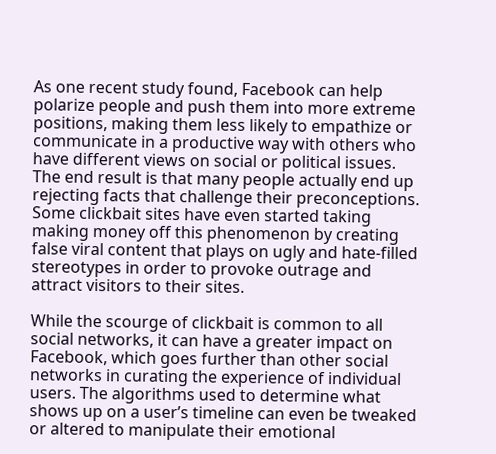As one recent study found, Facebook can help polarize people and push them into more extreme positions, making them less likely to empathize or communicate in a productive way with others who have different views on social or political issues. The end result is that many people actually end up rejecting facts that challenge their preconceptions. Some clickbait sites have even started taking making money off this phenomenon by creating false viral content that plays on ugly and hate-filled stereotypes in order to provoke outrage and attract visitors to their sites.

While the scourge of clickbait is common to all social networks, it can have a greater impact on Facebook, which goes further than other social networks in curating the experience of individual users. The algorithms used to determine what shows up on a user’s timeline can even be tweaked or altered to manipulate their emotional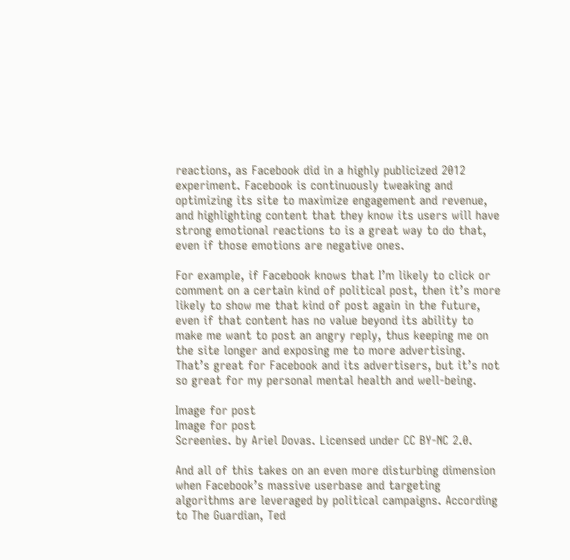reactions, as Facebook did in a highly publicized 2012 experiment. Facebook is continuously tweaking and optimizing its site to maximize engagement and revenue, and highlighting content that they know its users will have strong emotional reactions to is a great way to do that, even if those emotions are negative ones.

For example, if Facebook knows that I’m likely to click or comment on a certain kind of political post, then it’s more likely to show me that kind of post again in the future, even if that content has no value beyond its ability to make me want to post an angry reply, thus keeping me on the site longer and exposing me to more advertising. That’s great for Facebook and its advertisers, but it’s not so great for my personal mental health and well-being.

Image for post
Image for post
Screenies. by Ariel Dovas. Licensed under CC BY-NC 2.0.

And all of this takes on an even more disturbing dimension when Facebook’s massive userbase and targeting algorithms are leveraged by political campaigns. According to The Guardian, Ted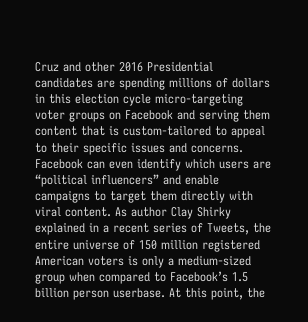Cruz and other 2016 Presidential candidates are spending millions of dollars in this election cycle micro-targeting voter groups on Facebook and serving them content that is custom-tailored to appeal to their specific issues and concerns. Facebook can even identify which users are “political influencers” and enable campaigns to target them directly with viral content. As author Clay Shirky explained in a recent series of Tweets, the entire universe of 150 million registered American voters is only a medium-sized group when compared to Facebook’s 1.5 billion person userbase. At this point, the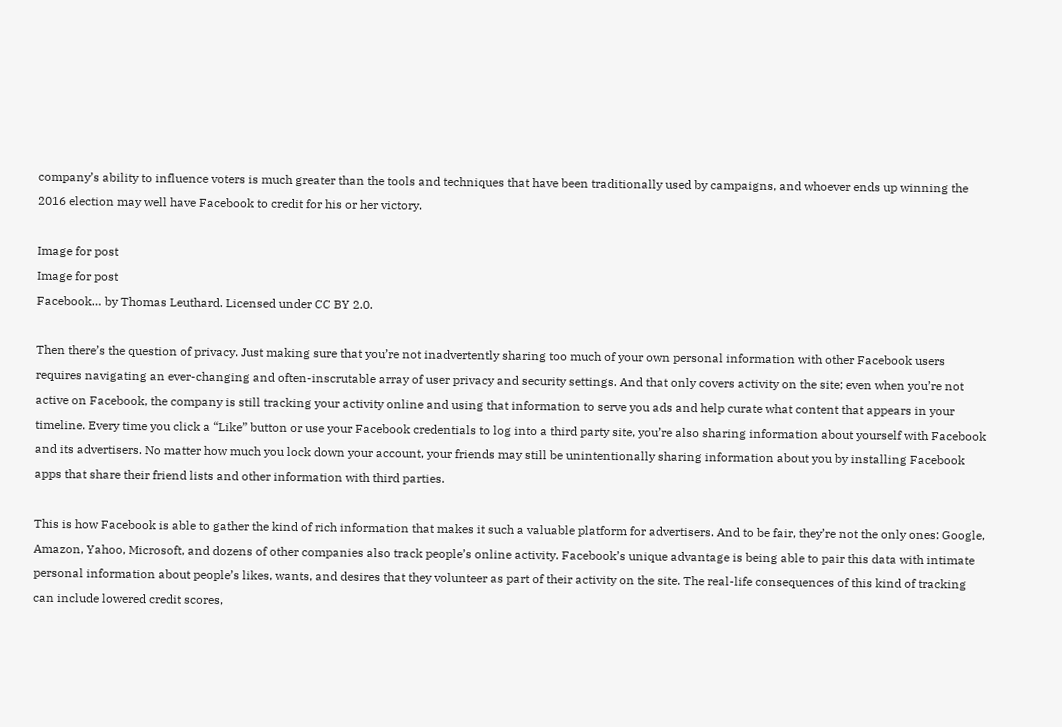company’s ability to influence voters is much greater than the tools and techniques that have been traditionally used by campaigns, and whoever ends up winning the 2016 election may well have Facebook to credit for his or her victory.

Image for post
Image for post
Facebook… by Thomas Leuthard. Licensed under CC BY 2.0.

Then there’s the question of privacy. Just making sure that you’re not inadvertently sharing too much of your own personal information with other Facebook users requires navigating an ever-changing and often-inscrutable array of user privacy and security settings. And that only covers activity on the site; even when you’re not active on Facebook, the company is still tracking your activity online and using that information to serve you ads and help curate what content that appears in your timeline. Every time you click a “Like” button or use your Facebook credentials to log into a third party site, you’re also sharing information about yourself with Facebook and its advertisers. No matter how much you lock down your account, your friends may still be unintentionally sharing information about you by installing Facebook apps that share their friend lists and other information with third parties.

This is how Facebook is able to gather the kind of rich information that makes it such a valuable platform for advertisers. And to be fair, they’re not the only ones: Google, Amazon, Yahoo, Microsoft, and dozens of other companies also track people’s online activity. Facebook’s unique advantage is being able to pair this data with intimate personal information about people’s likes, wants, and desires that they volunteer as part of their activity on the site. The real-life consequences of this kind of tracking can include lowered credit scores,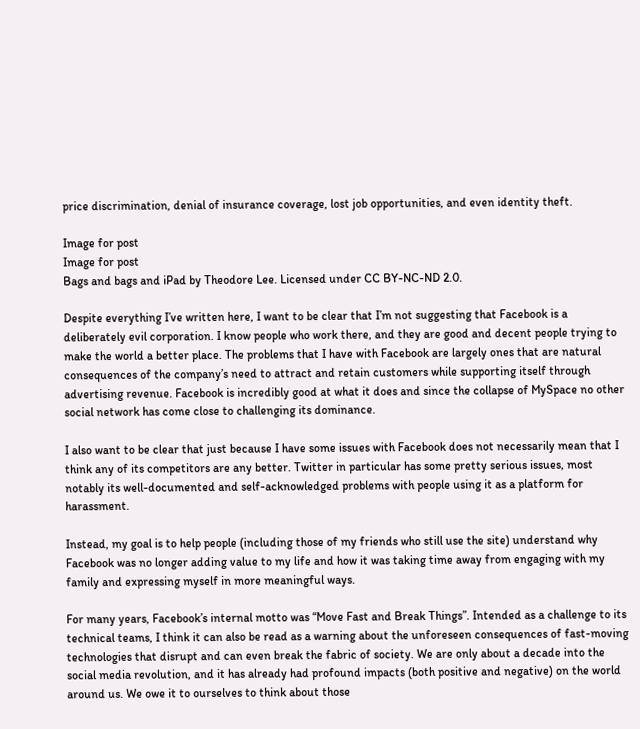price discrimination, denial of insurance coverage, lost job opportunities, and even identity theft.

Image for post
Image for post
Bags and bags and iPad by Theodore Lee. Licensed under CC BY-NC-ND 2.0.

Despite everything I’ve written here, I want to be clear that I’m not suggesting that Facebook is a deliberately evil corporation. I know people who work there, and they are good and decent people trying to make the world a better place. The problems that I have with Facebook are largely ones that are natural consequences of the company’s need to attract and retain customers while supporting itself through advertising revenue. Facebook is incredibly good at what it does and since the collapse of MySpace no other social network has come close to challenging its dominance.

I also want to be clear that just because I have some issues with Facebook does not necessarily mean that I think any of its competitors are any better. Twitter in particular has some pretty serious issues, most notably its well-documented and self-acknowledged problems with people using it as a platform for harassment.

Instead, my goal is to help people (including those of my friends who still use the site) understand why Facebook was no longer adding value to my life and how it was taking time away from engaging with my family and expressing myself in more meaningful ways.

For many years, Facebook’s internal motto was “Move Fast and Break Things”. Intended as a challenge to its technical teams, I think it can also be read as a warning about the unforeseen consequences of fast-moving technologies that disrupt and can even break the fabric of society. We are only about a decade into the social media revolution, and it has already had profound impacts (both positive and negative) on the world around us. We owe it to ourselves to think about those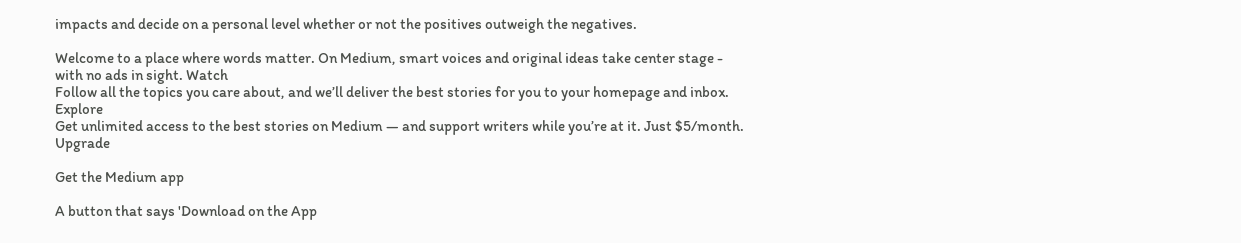impacts and decide on a personal level whether or not the positives outweigh the negatives.

Welcome to a place where words matter. On Medium, smart voices and original ideas take center stage - with no ads in sight. Watch
Follow all the topics you care about, and we’ll deliver the best stories for you to your homepage and inbox. Explore
Get unlimited access to the best stories on Medium — and support writers while you’re at it. Just $5/month. Upgrade

Get the Medium app

A button that says 'Download on the App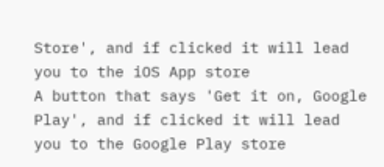Store', and if clicked it will lead you to the iOS App store
A button that says 'Get it on, Google Play', and if clicked it will lead you to the Google Play store